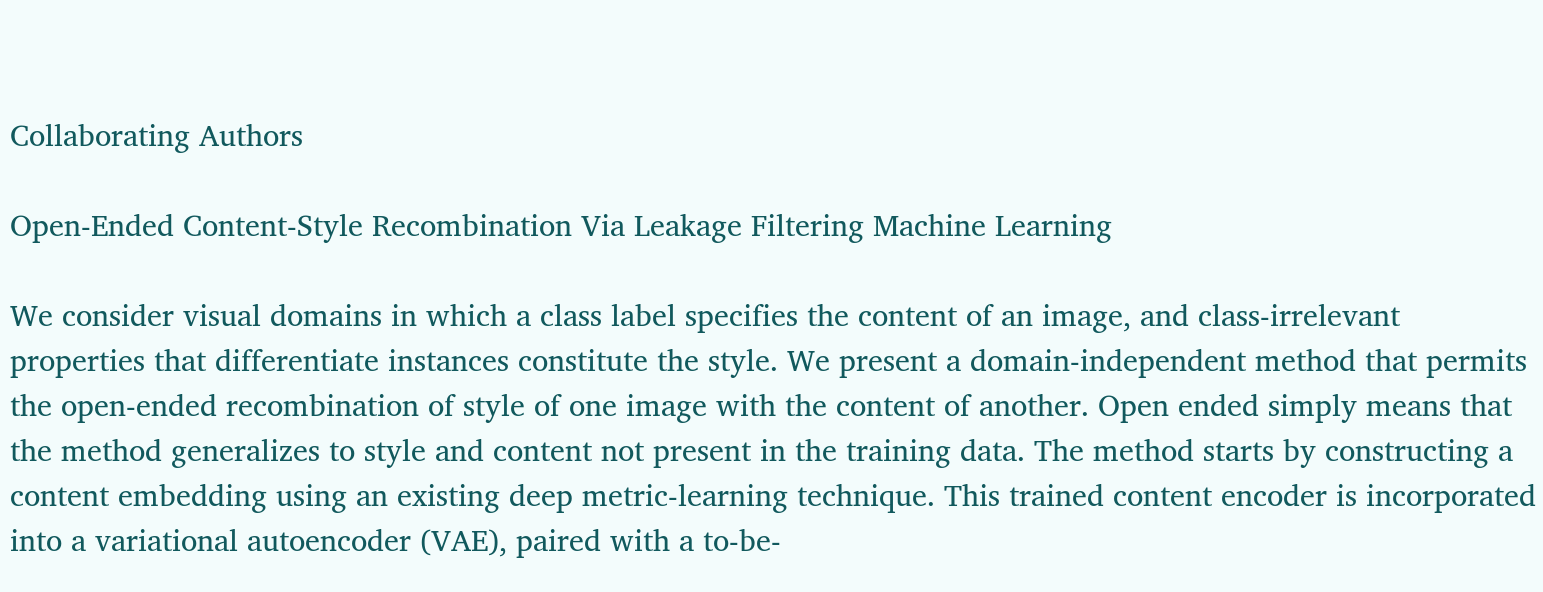Collaborating Authors

Open-Ended Content-Style Recombination Via Leakage Filtering Machine Learning

We consider visual domains in which a class label specifies the content of an image, and class-irrelevant properties that differentiate instances constitute the style. We present a domain-independent method that permits the open-ended recombination of style of one image with the content of another. Open ended simply means that the method generalizes to style and content not present in the training data. The method starts by constructing a content embedding using an existing deep metric-learning technique. This trained content encoder is incorporated into a variational autoencoder (VAE), paired with a to-be-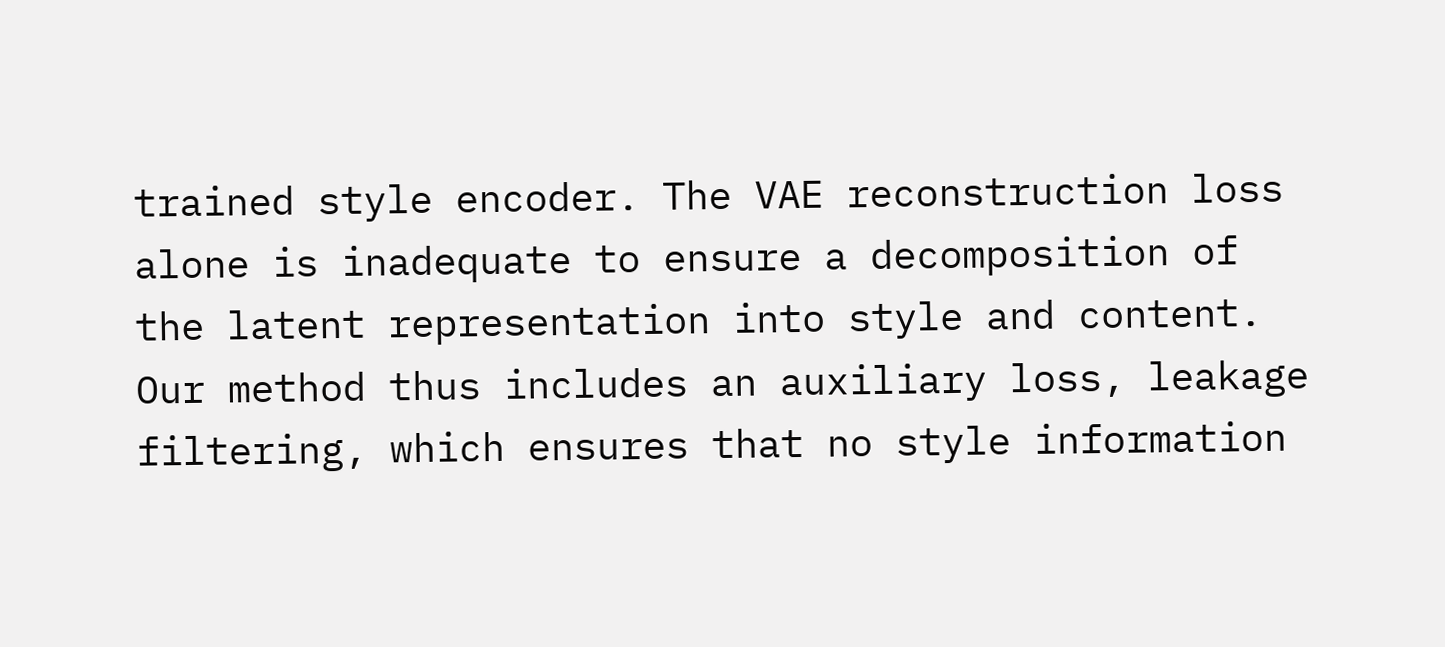trained style encoder. The VAE reconstruction loss alone is inadequate to ensure a decomposition of the latent representation into style and content. Our method thus includes an auxiliary loss, leakage filtering, which ensures that no style information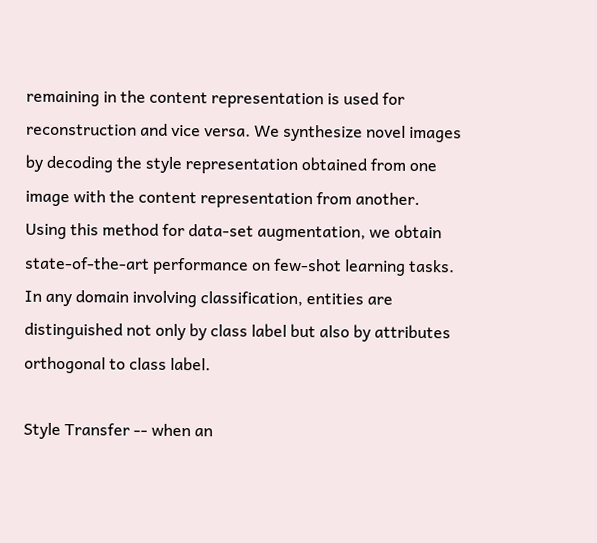remaining in the content representation is used for reconstruction and vice versa. We synthesize novel images by decoding the style representation obtained from one image with the content representation from another. Using this method for data-set augmentation, we obtain state-of-the-art performance on few-shot learning tasks. In any domain involving classification, entities are distinguished not only by class label but also by attributes orthogonal to class label.

Style Transfer -- when an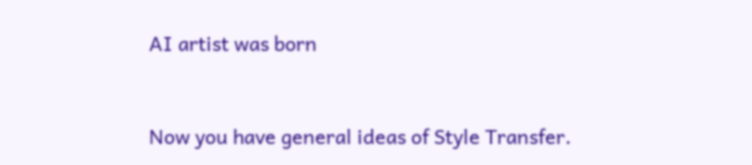AI artist was born


Now you have general ideas of Style Transfer.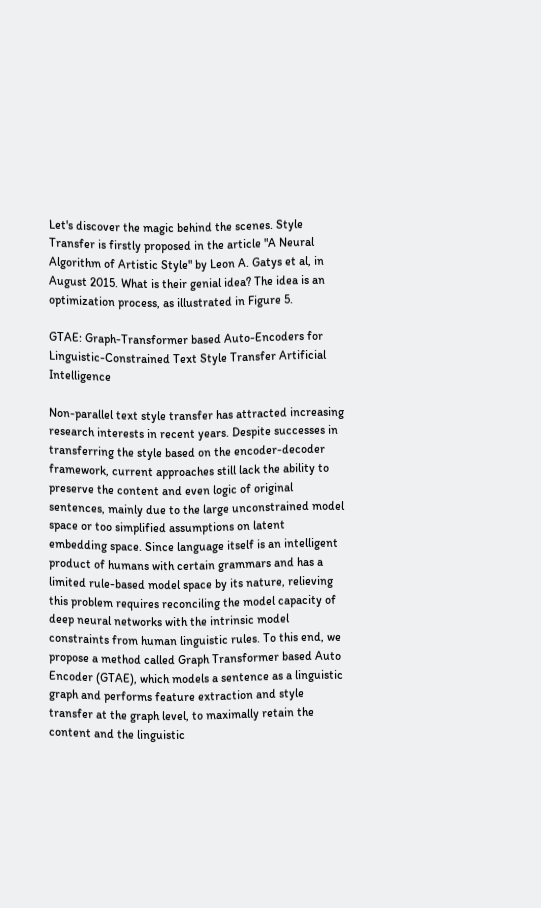Let's discover the magic behind the scenes. Style Transfer is firstly proposed in the article "A Neural Algorithm of Artistic Style" by Leon A. Gatys et al, in August 2015. What is their genial idea? The idea is an optimization process, as illustrated in Figure 5.

GTAE: Graph-Transformer based Auto-Encoders for Linguistic-Constrained Text Style Transfer Artificial Intelligence

Non-parallel text style transfer has attracted increasing research interests in recent years. Despite successes in transferring the style based on the encoder-decoder framework, current approaches still lack the ability to preserve the content and even logic of original sentences, mainly due to the large unconstrained model space or too simplified assumptions on latent embedding space. Since language itself is an intelligent product of humans with certain grammars and has a limited rule-based model space by its nature, relieving this problem requires reconciling the model capacity of deep neural networks with the intrinsic model constraints from human linguistic rules. To this end, we propose a method called Graph Transformer based Auto Encoder (GTAE), which models a sentence as a linguistic graph and performs feature extraction and style transfer at the graph level, to maximally retain the content and the linguistic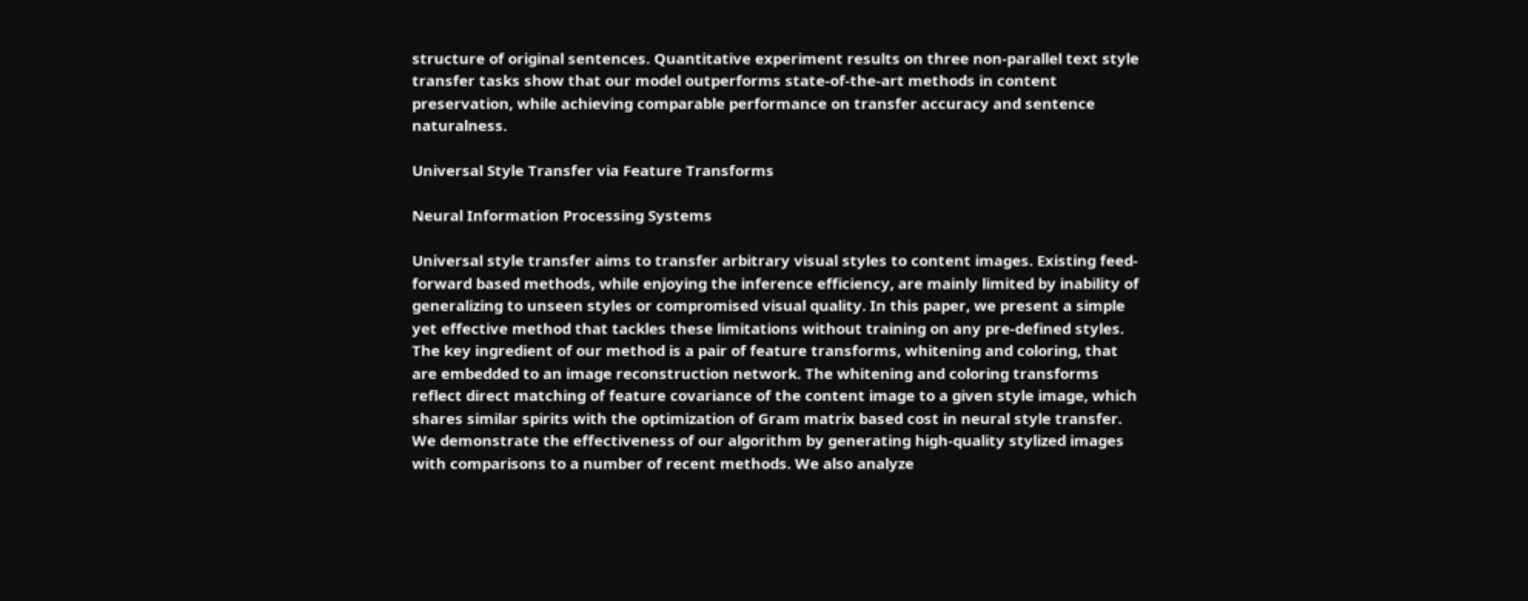structure of original sentences. Quantitative experiment results on three non-parallel text style transfer tasks show that our model outperforms state-of-the-art methods in content preservation, while achieving comparable performance on transfer accuracy and sentence naturalness.

Universal Style Transfer via Feature Transforms

Neural Information Processing Systems

Universal style transfer aims to transfer arbitrary visual styles to content images. Existing feed-forward based methods, while enjoying the inference efficiency, are mainly limited by inability of generalizing to unseen styles or compromised visual quality. In this paper, we present a simple yet effective method that tackles these limitations without training on any pre-defined styles. The key ingredient of our method is a pair of feature transforms, whitening and coloring, that are embedded to an image reconstruction network. The whitening and coloring transforms reflect direct matching of feature covariance of the content image to a given style image, which shares similar spirits with the optimization of Gram matrix based cost in neural style transfer. We demonstrate the effectiveness of our algorithm by generating high-quality stylized images with comparisons to a number of recent methods. We also analyze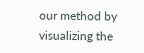our method by visualizing the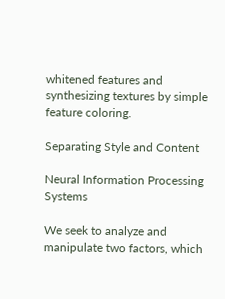whitened features and synthesizing textures by simple feature coloring.

Separating Style and Content

Neural Information Processing Systems

We seek to analyze and manipulate two factors, which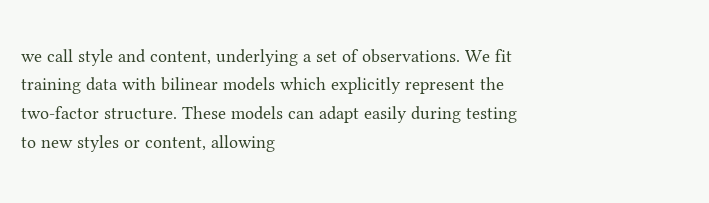we call style and content, underlying a set of observations. We fit training data with bilinear models which explicitly represent the two-factor structure. These models can adapt easily during testing to new styles or content, allowing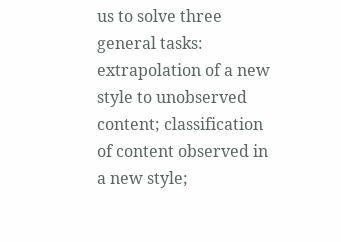us to solve three general tasks: extrapolation of a new style to unobserved content; classification of content observed in a new style;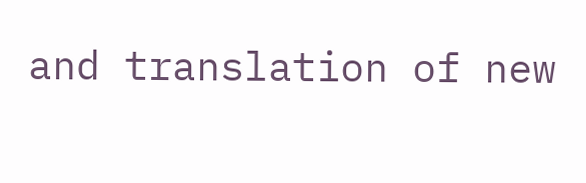and translation of new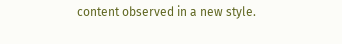content observed in a new style.